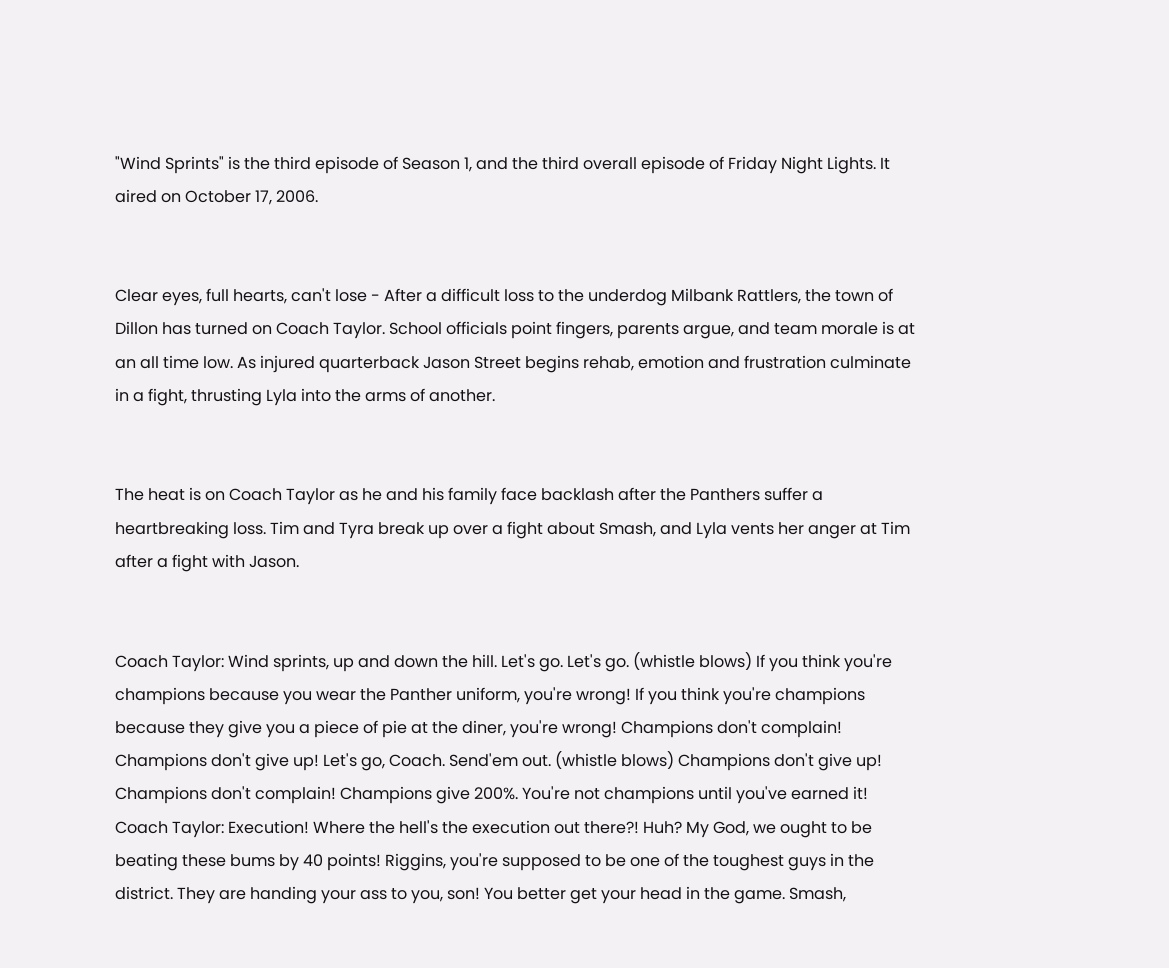"Wind Sprints" is the third episode of Season 1, and the third overall episode of Friday Night Lights. It aired on October 17, 2006.


Clear eyes, full hearts, can't lose - After a difficult loss to the underdog Milbank Rattlers, the town of Dillon has turned on Coach Taylor. School officials point fingers, parents argue, and team morale is at an all time low. As injured quarterback Jason Street begins rehab, emotion and frustration culminate in a fight, thrusting Lyla into the arms of another.


The heat is on Coach Taylor as he and his family face backlash after the Panthers suffer a heartbreaking loss. Tim and Tyra break up over a fight about Smash, and Lyla vents her anger at Tim after a fight with Jason.


Coach Taylor: Wind sprints, up and down the hill. Let's go. Let's go. (whistle blows) If you think you're champions because you wear the Panther uniform, you're wrong! If you think you're champions because they give you a piece of pie at the diner, you're wrong! Champions don't complain! Champions don't give up! Let's go, Coach. Send'em out. (whistle blows) Champions don't give up! Champions don't complain! Champions give 200%. You're not champions until you've earned it!
Coach Taylor: Execution! Where the hell's the execution out there?! Huh? My God, we ought to be beating these bums by 40 points! Riggins, you're supposed to be one of the toughest guys in the district. They are handing your ass to you, son! You better get your head in the game. Smash,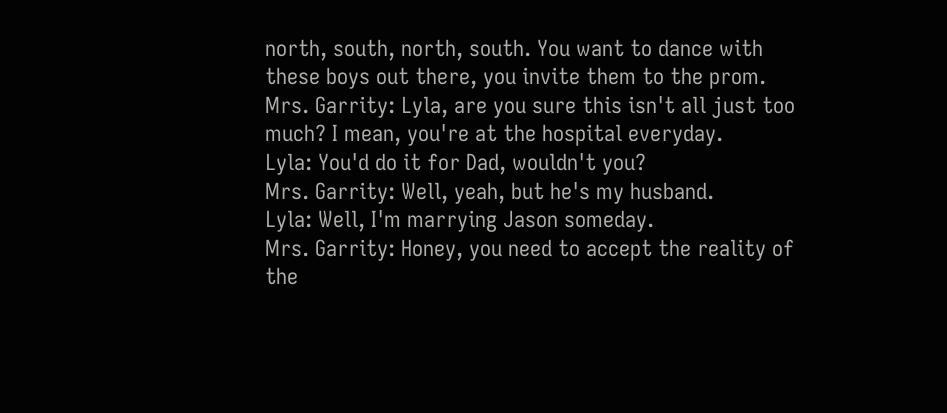north, south, north, south. You want to dance with these boys out there, you invite them to the prom.
Mrs. Garrity: Lyla, are you sure this isn't all just too much? I mean, you're at the hospital everyday.
Lyla: You'd do it for Dad, wouldn't you?
Mrs. Garrity: Well, yeah, but he's my husband.
Lyla: Well, I'm marrying Jason someday.
Mrs. Garrity: Honey, you need to accept the reality of the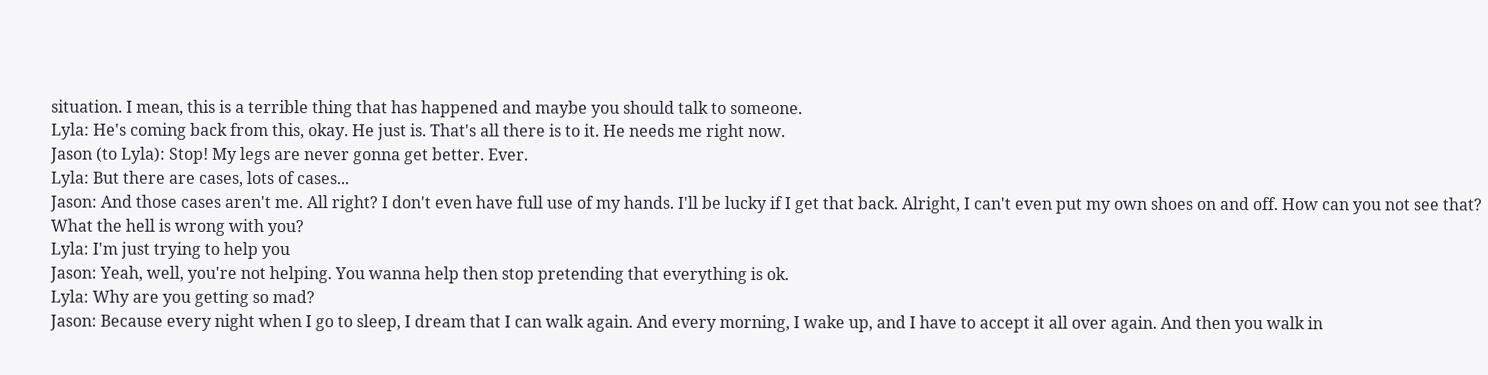situation. I mean, this is a terrible thing that has happened and maybe you should talk to someone.
Lyla: He's coming back from this, okay. He just is. That's all there is to it. He needs me right now.
Jason (to Lyla): Stop! My legs are never gonna get better. Ever.
Lyla: But there are cases, lots of cases...
Jason: And those cases aren't me. All right? I don't even have full use of my hands. I'll be lucky if I get that back. Alright, I can't even put my own shoes on and off. How can you not see that? What the hell is wrong with you?
Lyla: I'm just trying to help you
Jason: Yeah, well, you're not helping. You wanna help then stop pretending that everything is ok.
Lyla: Why are you getting so mad?
Jason: Because every night when I go to sleep, I dream that I can walk again. And every morning, I wake up, and I have to accept it all over again. And then you walk in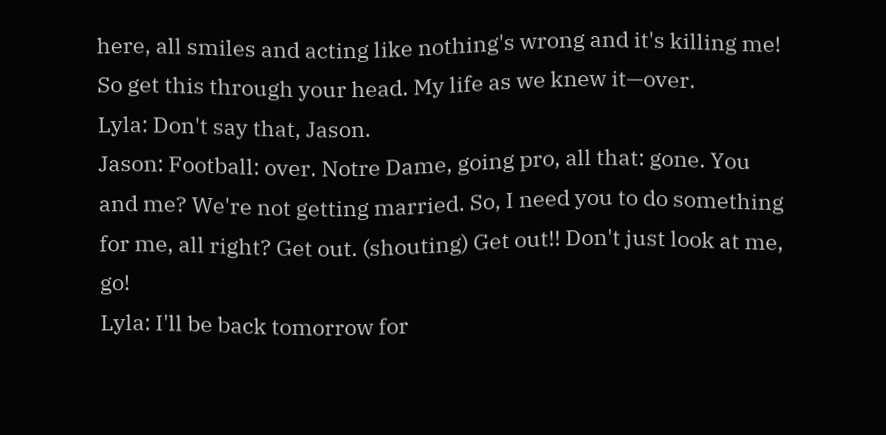here, all smiles and acting like nothing's wrong and it's killing me! So get this through your head. My life as we knew it—over.
Lyla: Don't say that, Jason.
Jason: Football: over. Notre Dame, going pro, all that: gone. You and me? We're not getting married. So, I need you to do something for me, all right? Get out. (shouting) Get out!! Don't just look at me, go!
Lyla: I'll be back tomorrow for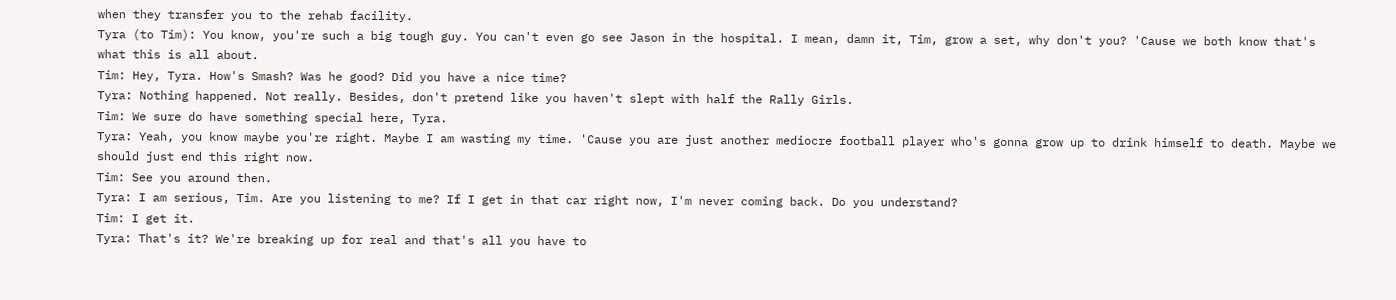when they transfer you to the rehab facility.
Tyra (to Tim): You know, you're such a big tough guy. You can't even go see Jason in the hospital. I mean, damn it, Tim, grow a set, why don't you? 'Cause we both know that's what this is all about.
Tim: Hey, Tyra. How's Smash? Was he good? Did you have a nice time?
Tyra: Nothing happened. Not really. Besides, don't pretend like you haven't slept with half the Rally Girls.
Tim: We sure do have something special here, Tyra.
Tyra: Yeah, you know maybe you're right. Maybe I am wasting my time. 'Cause you are just another mediocre football player who's gonna grow up to drink himself to death. Maybe we should just end this right now.
Tim: See you around then.
Tyra: I am serious, Tim. Are you listening to me? If I get in that car right now, I'm never coming back. Do you understand?
Tim: I get it.
Tyra: That's it? We're breaking up for real and that's all you have to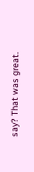say? That was great.